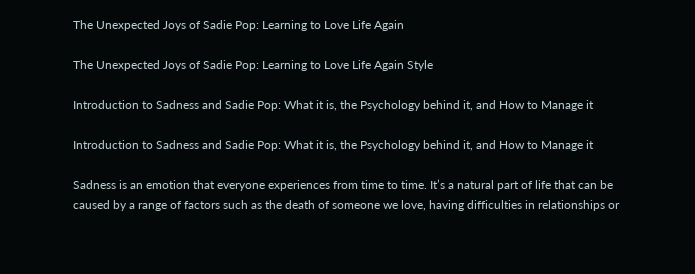The Unexpected Joys of Sadie Pop: Learning to Love Life Again

The Unexpected Joys of Sadie Pop: Learning to Love Life Again Style

Introduction to Sadness and Sadie Pop: What it is, the Psychology behind it, and How to Manage it

Introduction to Sadness and Sadie Pop: What it is, the Psychology behind it, and How to Manage it

Sadness is an emotion that everyone experiences from time to time. It’s a natural part of life that can be caused by a range of factors such as the death of someone we love, having difficulties in relationships or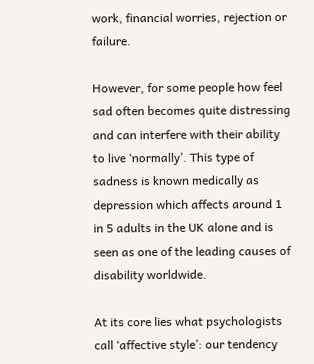work, financial worries, rejection or failure.

However, for some people how feel sad often becomes quite distressing and can interfere with their ability to live ‘normally’. This type of sadness is known medically as depression which affects around 1 in 5 adults in the UK alone and is seen as one of the leading causes of disability worldwide.

At its core lies what psychologists call ‘affective style’: our tendency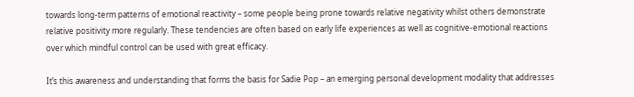towards long-term patterns of emotional reactivity – some people being prone towards relative negativity whilst others demonstrate relative positivity more regularly. These tendencies are often based on early life experiences as well as cognitive-emotional reactions over which mindful control can be used with great efficacy.

It’s this awareness and understanding that forms the basis for Sadie Pop – an emerging personal development modality that addresses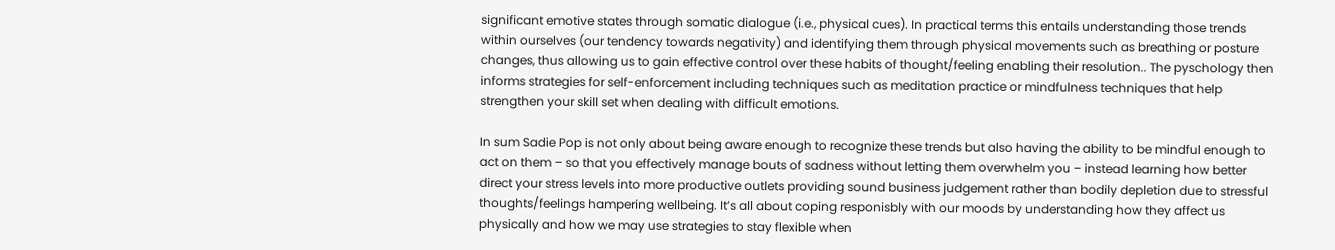significant emotive states through somatic dialogue (i.e., physical cues). In practical terms this entails understanding those trends within ourselves (our tendency towards negativity) and identifying them through physical movements such as breathing or posture changes, thus allowing us to gain effective control over these habits of thought/feeling enabling their resolution.. The pyschology then informs strategies for self-enforcement including techniques such as meditation practice or mindfulness techniques that help strengthen your skill set when dealing with difficult emotions.

In sum Sadie Pop is not only about being aware enough to recognize these trends but also having the ability to be mindful enough to act on them – so that you effectively manage bouts of sadness without letting them overwhelm you – instead learning how better direct your stress levels into more productive outlets providing sound business judgement rather than bodily depletion due to stressful thoughts/feelings hampering wellbeing. It’s all about coping responisbly with our moods by understanding how they affect us physically and how we may use strategies to stay flexible when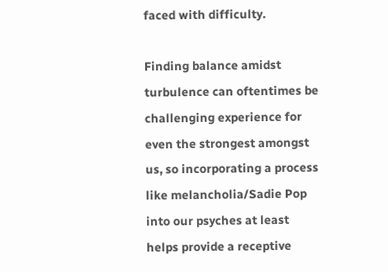faced with difficulty.

Finding balance amidst turbulence can oftentimes be challenging experience for even the strongest amongst us, so incorporating a process like melancholia/Sadie Pop into our psyches at least helps provide a receptive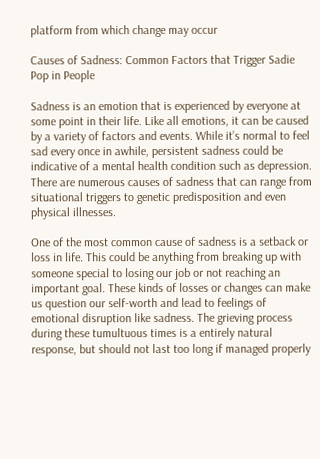platform from which change may occur

Causes of Sadness: Common Factors that Trigger Sadie Pop in People

Sadness is an emotion that is experienced by everyone at some point in their life. Like all emotions, it can be caused by a variety of factors and events. While it’s normal to feel sad every once in awhile, persistent sadness could be indicative of a mental health condition such as depression. There are numerous causes of sadness that can range from situational triggers to genetic predisposition and even physical illnesses.

One of the most common cause of sadness is a setback or loss in life. This could be anything from breaking up with someone special to losing our job or not reaching an important goal. These kinds of losses or changes can make us question our self-worth and lead to feelings of emotional disruption like sadness. The grieving process during these tumultuous times is a entirely natural response, but should not last too long if managed properly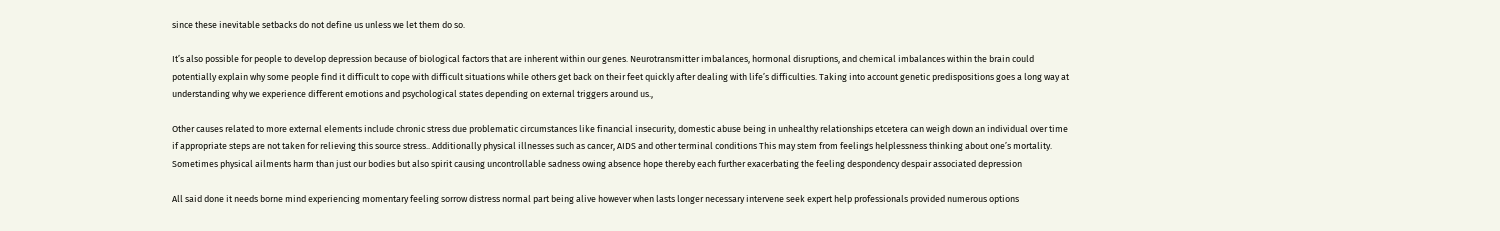since these inevitable setbacks do not define us unless we let them do so.

It’s also possible for people to develop depression because of biological factors that are inherent within our genes. Neurotransmitter imbalances, hormonal disruptions, and chemical imbalances within the brain could potentially explain why some people find it difficult to cope with difficult situations while others get back on their feet quickly after dealing with life’s difficulties. Taking into account genetic predispositions goes a long way at understanding why we experience different emotions and psychological states depending on external triggers around us.,

Other causes related to more external elements include chronic stress due problematic circumstances like financial insecurity, domestic abuse being in unhealthy relationships etcetera can weigh down an individual over time if appropriate steps are not taken for relieving this source stress.. Additionally physical illnesses such as cancer, AIDS and other terminal conditions This may stem from feelings helplessness thinking about one’s mortality. Sometimes physical ailments harm than just our bodies but also spirit causing uncontrollable sadness owing absence hope thereby each further exacerbating the feeling despondency despair associated depression

All said done it needs borne mind experiencing momentary feeling sorrow distress normal part being alive however when lasts longer necessary intervene seek expert help professionals provided numerous options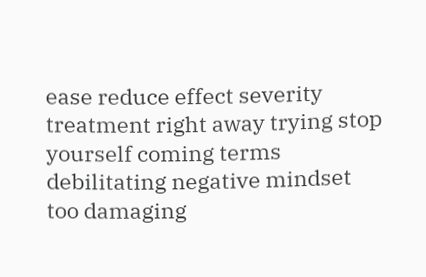ease reduce effect severity treatment right away trying stop yourself coming terms debilitating negative mindset too damaging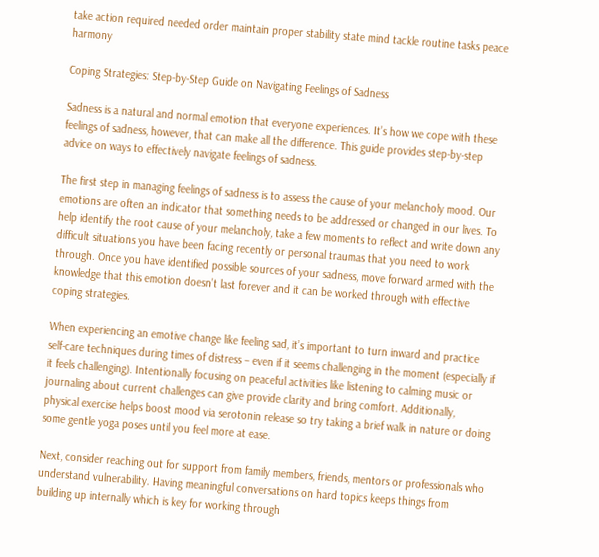take action required needed order maintain proper stability state mind tackle routine tasks peace harmony

Coping Strategies: Step-by-Step Guide on Navigating Feelings of Sadness

Sadness is a natural and normal emotion that everyone experiences. It’s how we cope with these feelings of sadness, however, that can make all the difference. This guide provides step-by-step advice on ways to effectively navigate feelings of sadness.

The first step in managing feelings of sadness is to assess the cause of your melancholy mood. Our emotions are often an indicator that something needs to be addressed or changed in our lives. To help identify the root cause of your melancholy, take a few moments to reflect and write down any difficult situations you have been facing recently or personal traumas that you need to work through. Once you have identified possible sources of your sadness, move forward armed with the knowledge that this emotion doesn’t last forever and it can be worked through with effective coping strategies.

When experiencing an emotive change like feeling sad, it’s important to turn inward and practice self-care techniques during times of distress – even if it seems challenging in the moment (especially if it feels challenging). Intentionally focusing on peaceful activities like listening to calming music or journaling about current challenges can give provide clarity and bring comfort. Additionally, physical exercise helps boost mood via serotonin release so try taking a brief walk in nature or doing some gentle yoga poses until you feel more at ease.

Next, consider reaching out for support from family members, friends, mentors or professionals who understand vulnerability. Having meaningful conversations on hard topics keeps things from building up internally which is key for working through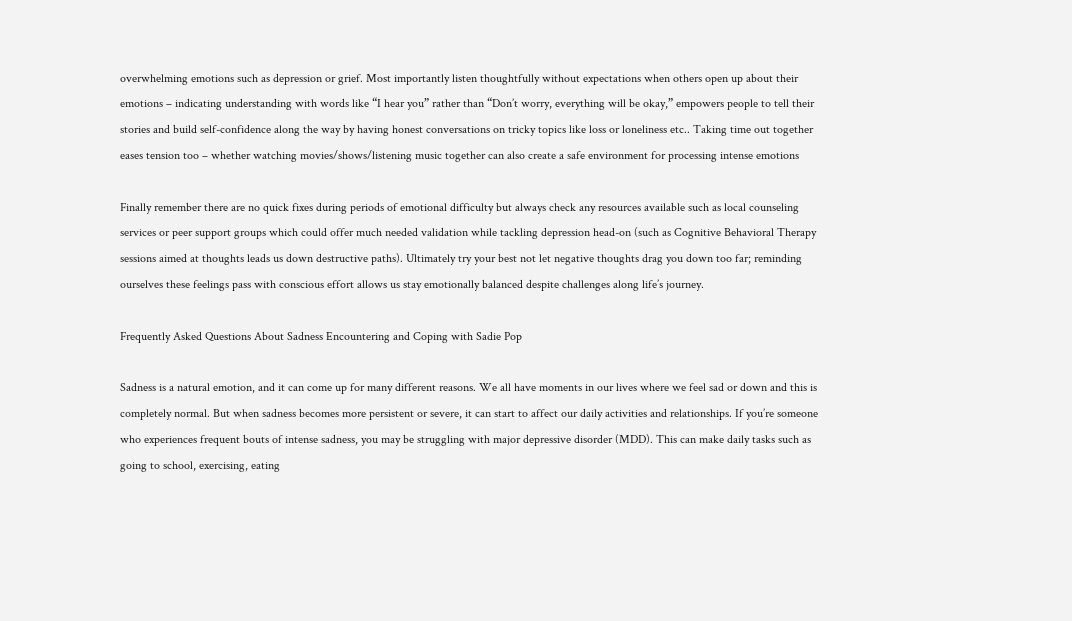overwhelming emotions such as depression or grief. Most importantly listen thoughtfully without expectations when others open up about their emotions – indicating understanding with words like “I hear you” rather than “Don’t worry, everything will be okay,” empowers people to tell their stories and build self-confidence along the way by having honest conversations on tricky topics like loss or loneliness etc.. Taking time out together eases tension too – whether watching movies/shows/listening music together can also create a safe environment for processing intense emotions

Finally remember there are no quick fixes during periods of emotional difficulty but always check any resources available such as local counseling services or peer support groups which could offer much needed validation while tackling depression head-on (such as Cognitive Behavioral Therapy sessions aimed at thoughts leads us down destructive paths). Ultimately try your best not let negative thoughts drag you down too far; reminding ourselves these feelings pass with conscious effort allows us stay emotionally balanced despite challenges along life’s journey.

Frequently Asked Questions About Sadness Encountering and Coping with Sadie Pop

Sadness is a natural emotion, and it can come up for many different reasons. We all have moments in our lives where we feel sad or down and this is completely normal. But when sadness becomes more persistent or severe, it can start to affect our daily activities and relationships. If you’re someone who experiences frequent bouts of intense sadness, you may be struggling with major depressive disorder (MDD). This can make daily tasks such as going to school, exercising, eating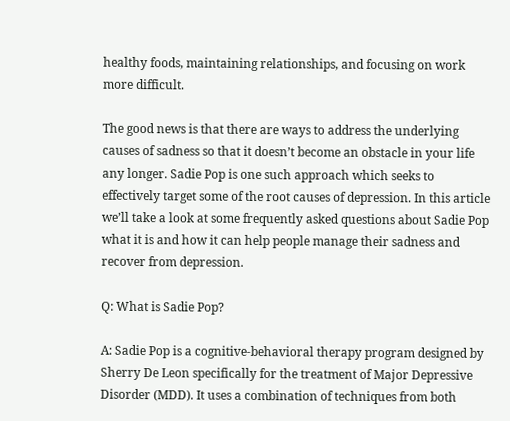healthy foods, maintaining relationships, and focusing on work more difficult.

The good news is that there are ways to address the underlying causes of sadness so that it doesn’t become an obstacle in your life any longer. Sadie Pop is one such approach which seeks to effectively target some of the root causes of depression. In this article we’ll take a look at some frequently asked questions about Sadie Pop what it is and how it can help people manage their sadness and recover from depression.

Q: What is Sadie Pop?

A: Sadie Pop is a cognitive-behavioral therapy program designed by Sherry De Leon specifically for the treatment of Major Depressive Disorder (MDD). It uses a combination of techniques from both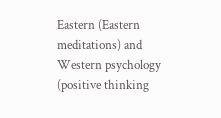Eastern (Eastern meditations) and Western psychology (positive thinking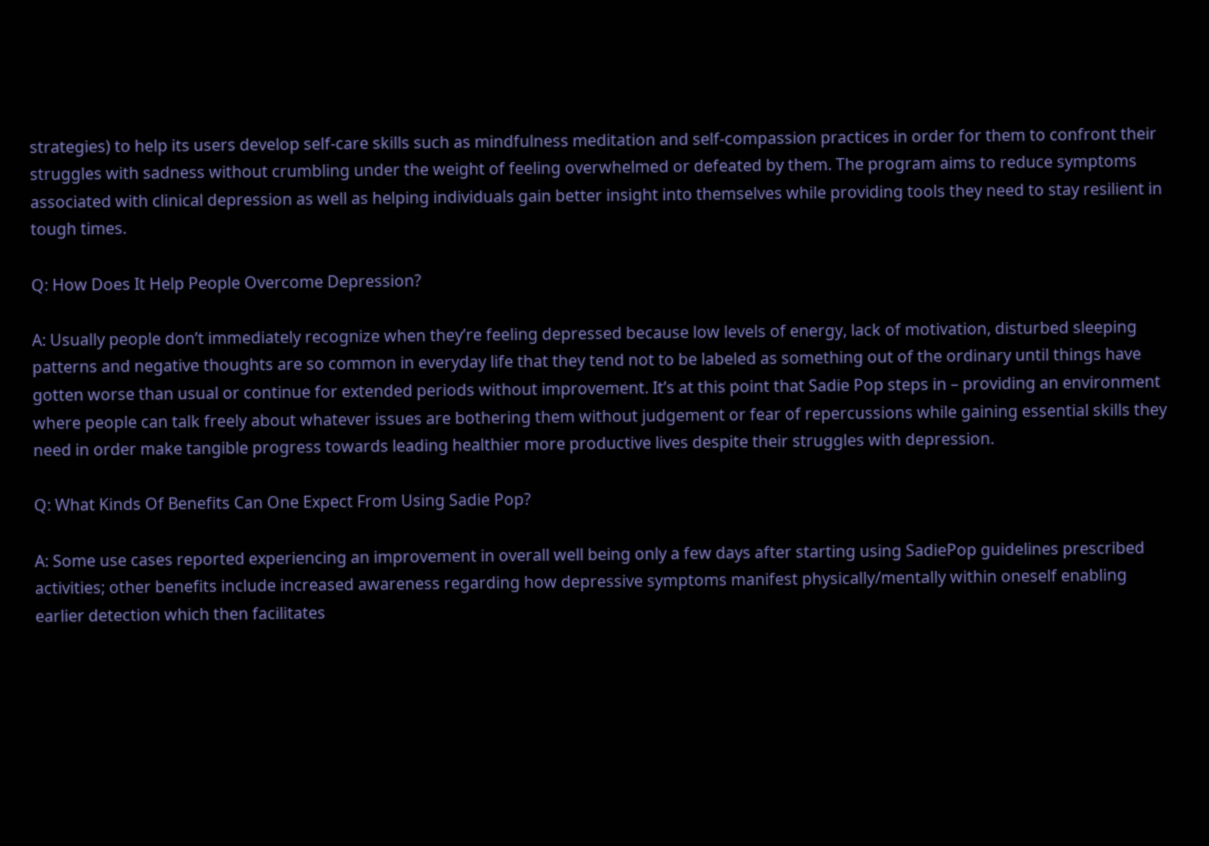strategies) to help its users develop self-care skills such as mindfulness meditation and self-compassion practices in order for them to confront their struggles with sadness without crumbling under the weight of feeling overwhelmed or defeated by them. The program aims to reduce symptoms associated with clinical depression as well as helping individuals gain better insight into themselves while providing tools they need to stay resilient in tough times.

Q: How Does It Help People Overcome Depression?

A: Usually people don’t immediately recognize when they’re feeling depressed because low levels of energy, lack of motivation, disturbed sleeping patterns and negative thoughts are so common in everyday life that they tend not to be labeled as something out of the ordinary until things have gotten worse than usual or continue for extended periods without improvement. It’s at this point that Sadie Pop steps in – providing an environment where people can talk freely about whatever issues are bothering them without judgement or fear of repercussions while gaining essential skills they need in order make tangible progress towards leading healthier more productive lives despite their struggles with depression.

Q: What Kinds Of Benefits Can One Expect From Using Sadie Pop?

A: Some use cases reported experiencing an improvement in overall well being only a few days after starting using SadiePop guidelines prescribed activities; other benefits include increased awareness regarding how depressive symptoms manifest physically/mentally within oneself enabling earlier detection which then facilitates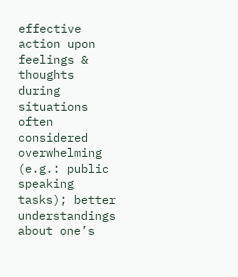effective action upon feelings & thoughts during situations often considered overwhelming (e.g.: public speaking tasks); better understandings about one’s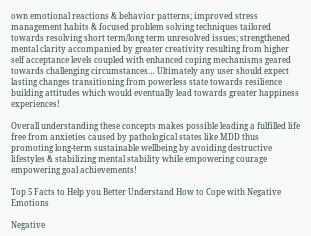own emotional reactions & behavior patterns; improved stress management habits & focused problem solving techniques tailored towards resolving short term/long term unresolved issues; strengthened mental clarity accompanied by greater creativity resulting from higher self acceptance levels coupled with enhanced coping mechanisms geared towards challenging circumstances… Ultimately any user should expect lasting changes transitioning from powerless state towards resilience building attitudes which would eventually lead towards greater happiness experiences!

Overall understanding these concepts makes possible leading a fulfilled life free from anxieties caused by pathological states like MDD thus promoting long-term sustainable wellbeing by avoiding destructive lifestyles & stabilizing mental stability while empowering courage empowering goal achievements!

Top 5 Facts to Help you Better Understand How to Cope with Negative Emotions

Negative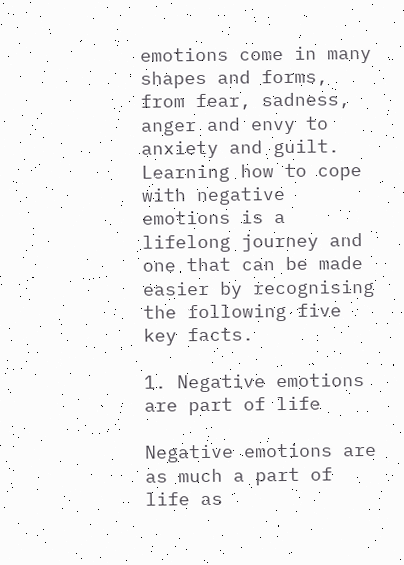emotions come in many shapes and forms, from fear, sadness, anger and envy to anxiety and guilt. Learning how to cope with negative emotions is a lifelong journey and one that can be made easier by recognising the following five key facts.

1. Negative emotions are part of life

Negative emotions are as much a part of life as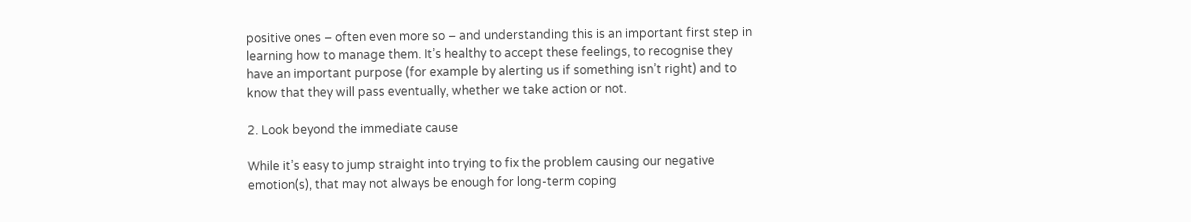positive ones – often even more so – and understanding this is an important first step in learning how to manage them. It’s healthy to accept these feelings, to recognise they have an important purpose (for example by alerting us if something isn’t right) and to know that they will pass eventually, whether we take action or not.

2. Look beyond the immediate cause

While it’s easy to jump straight into trying to fix the problem causing our negative emotion(s), that may not always be enough for long-term coping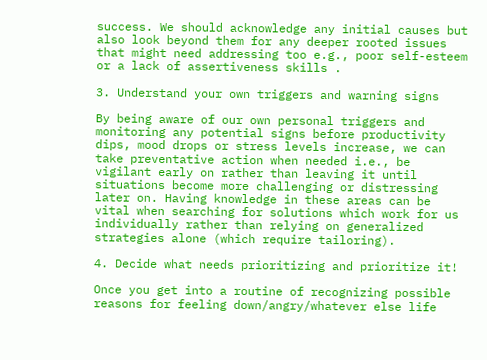success. We should acknowledge any initial causes but also look beyond them for any deeper rooted issues that might need addressing too e.g., poor self-esteem or a lack of assertiveness skills .

3. Understand your own triggers and warning signs

By being aware of our own personal triggers and monitoring any potential signs before productivity dips, mood drops or stress levels increase, we can take preventative action when needed i.e., be vigilant early on rather than leaving it until situations become more challenging or distressing later on. Having knowledge in these areas can be vital when searching for solutions which work for us individually rather than relying on generalized strategies alone (which require tailoring).

4. Decide what needs prioritizing and prioritize it!

Once you get into a routine of recognizing possible reasons for feeling down/angry/whatever else life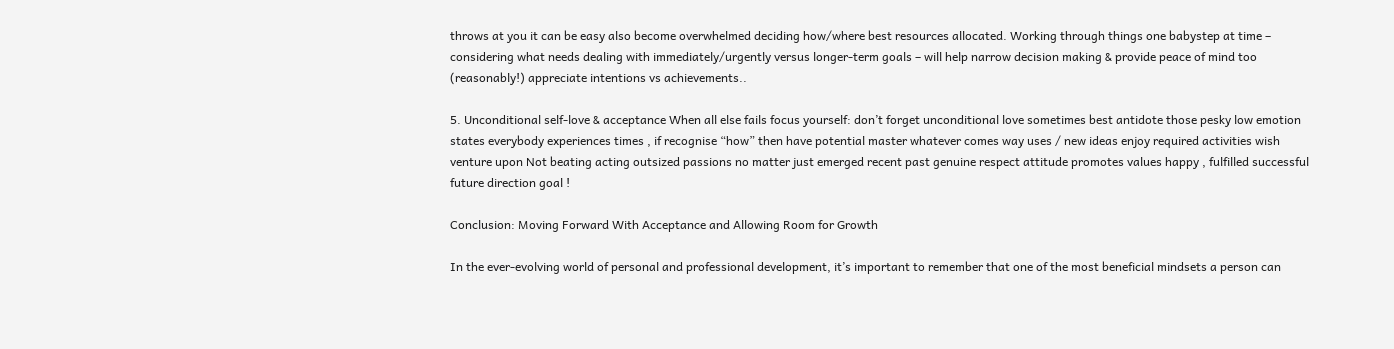throws at you it can be easy also become overwhelmed deciding how/where best resources allocated. Working through things one babystep at time – considering what needs dealing with immediately/urgently versus longer-term goals – will help narrow decision making & provide peace of mind too (reasonably!) appreciate intentions vs achievements..

5. Unconditional self-love & acceptance When all else fails focus yourself: don’t forget unconditional love sometimes best antidote those pesky low emotion states everybody experiences times , if recognise “how” then have potential master whatever comes way uses / new ideas enjoy required activities wish venture upon Not beating acting outsized passions no matter just emerged recent past genuine respect attitude promotes values happy , fulfilled successful future direction goal !

Conclusion: Moving Forward With Acceptance and Allowing Room for Growth

In the ever-evolving world of personal and professional development, it’s important to remember that one of the most beneficial mindsets a person can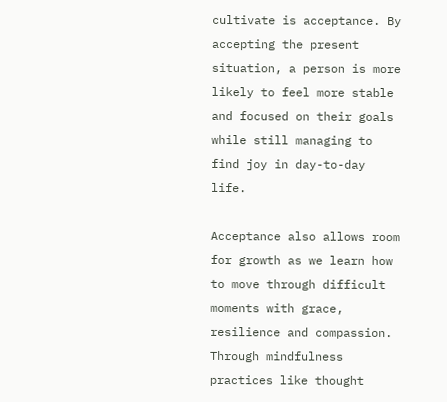cultivate is acceptance. By accepting the present situation, a person is more likely to feel more stable and focused on their goals while still managing to find joy in day-to-day life.

Acceptance also allows room for growth as we learn how to move through difficult moments with grace, resilience and compassion. Through mindfulness practices like thought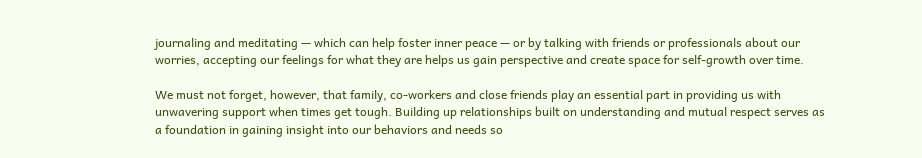journaling and meditating — which can help foster inner peace — or by talking with friends or professionals about our worries, accepting our feelings for what they are helps us gain perspective and create space for self-growth over time.

We must not forget, however, that family, co-workers and close friends play an essential part in providing us with unwavering support when times get tough. Building up relationships built on understanding and mutual respect serves as a foundation in gaining insight into our behaviors and needs so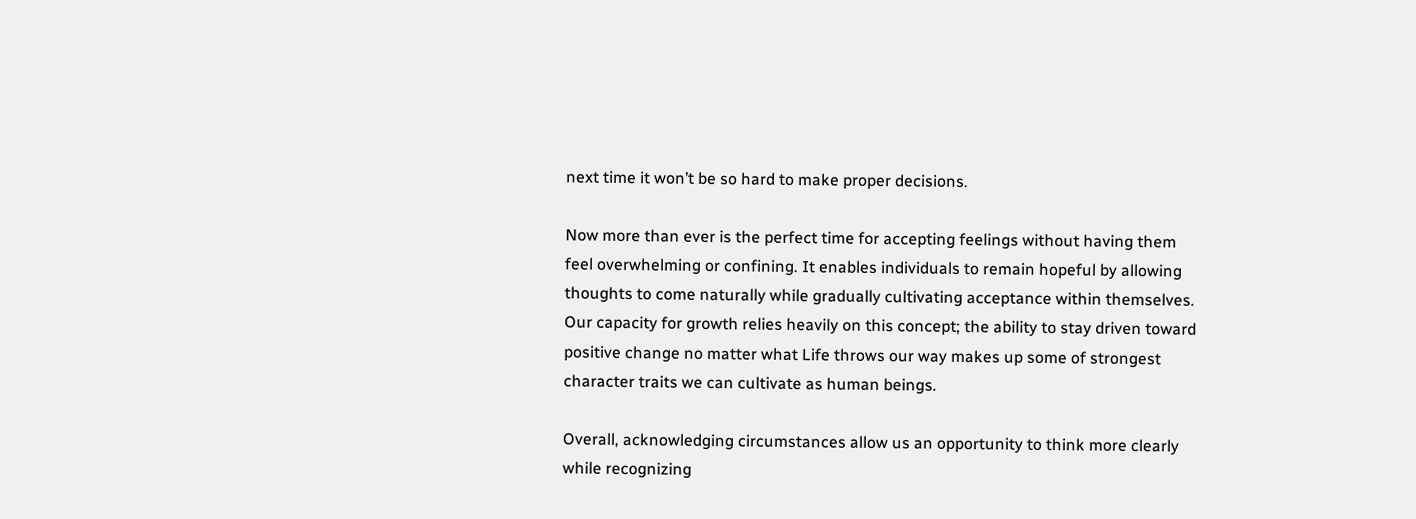next time it won’t be so hard to make proper decisions.

Now more than ever is the perfect time for accepting feelings without having them feel overwhelming or confining. It enables individuals to remain hopeful by allowing thoughts to come naturally while gradually cultivating acceptance within themselves. Our capacity for growth relies heavily on this concept; the ability to stay driven toward positive change no matter what Life throws our way makes up some of strongest character traits we can cultivate as human beings.

Overall, acknowledging circumstances allow us an opportunity to think more clearly while recognizing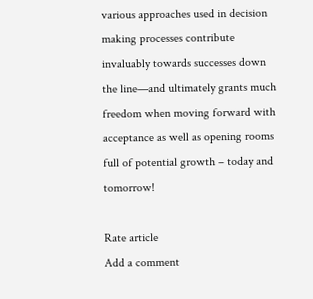various approaches used in decision making processes contribute invaluably towards successes down the line—and ultimately grants much freedom when moving forward with acceptance as well as opening rooms full of potential growth – today and tomorrow!

Rate article
Add a comment